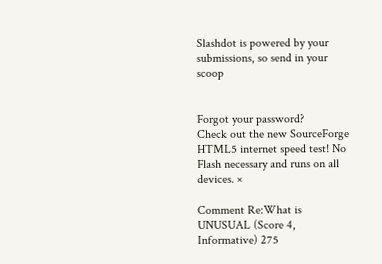Slashdot is powered by your submissions, so send in your scoop


Forgot your password?
Check out the new SourceForge HTML5 internet speed test! No Flash necessary and runs on all devices. ×

Comment Re:What is UNUSUAL (Score 4, Informative) 275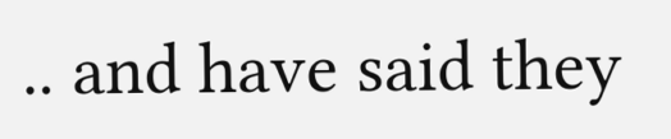.. and have said they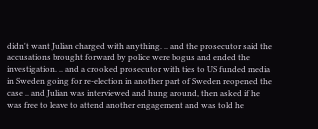didn't want Julian charged with anything. .. and the prosecutor said the accusations brought forward by police were bogus and ended the investigation. .. and a crooked prosecutor with ties to US funded media in Sweden going for re-election in another part of Sweden reopened the case .. and Julian was interviewed and hung around, then asked if he was free to leave to attend another engagement and was told he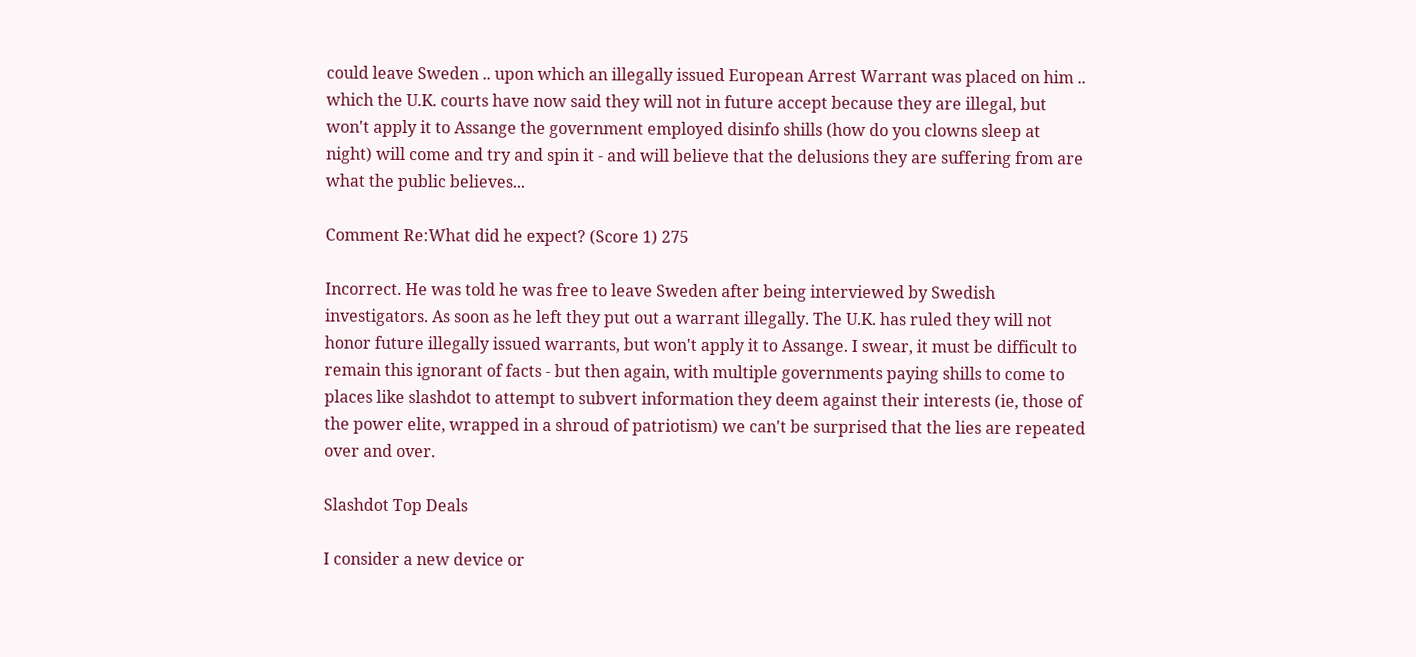could leave Sweden .. upon which an illegally issued European Arrest Warrant was placed on him .. which the U.K. courts have now said they will not in future accept because they are illegal, but won't apply it to Assange the government employed disinfo shills (how do you clowns sleep at night) will come and try and spin it - and will believe that the delusions they are suffering from are what the public believes...

Comment Re:What did he expect? (Score 1) 275

Incorrect. He was told he was free to leave Sweden after being interviewed by Swedish investigators. As soon as he left they put out a warrant illegally. The U.K. has ruled they will not honor future illegally issued warrants, but won't apply it to Assange. I swear, it must be difficult to remain this ignorant of facts - but then again, with multiple governments paying shills to come to places like slashdot to attempt to subvert information they deem against their interests (ie, those of the power elite, wrapped in a shroud of patriotism) we can't be surprised that the lies are repeated over and over.

Slashdot Top Deals

I consider a new device or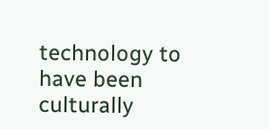technology to have been culturally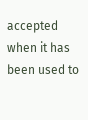accepted when it has been used to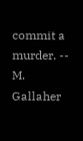commit a murder. -- M. Gallaher